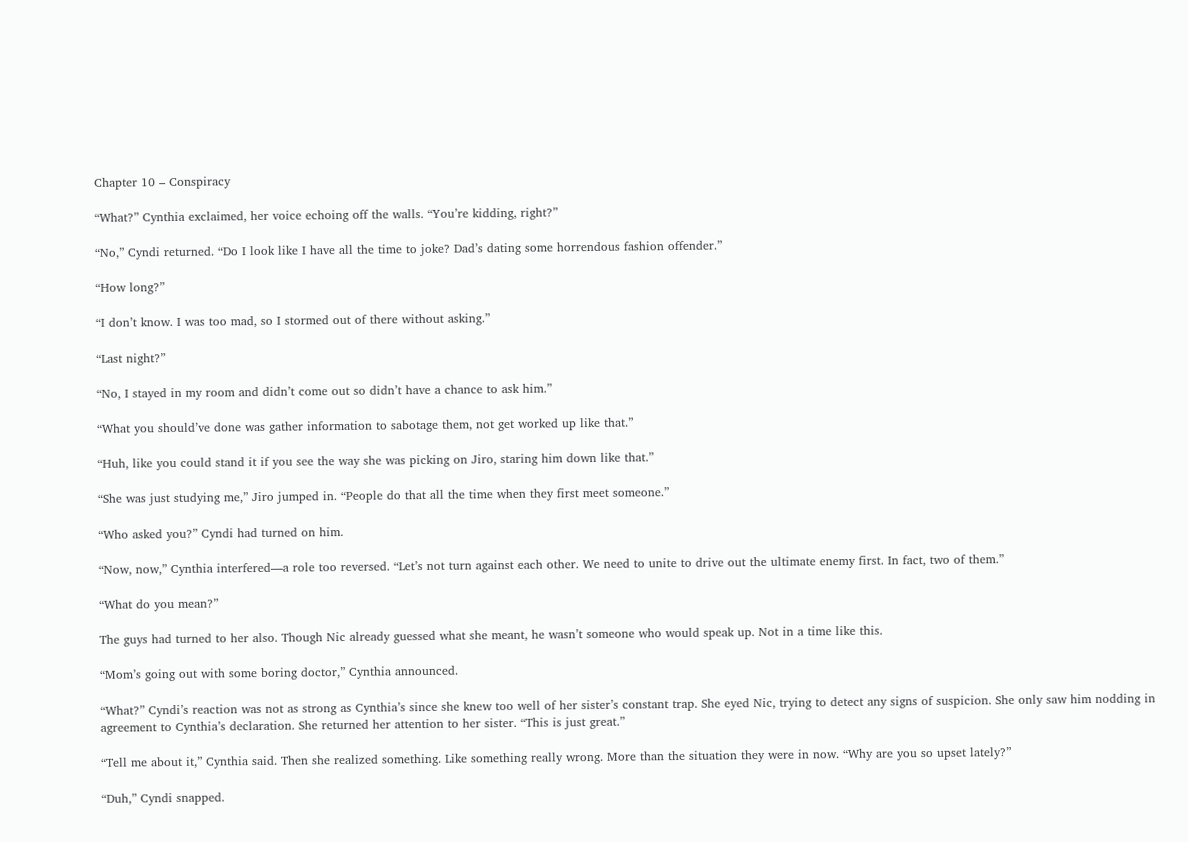Chapter 10 – Conspiracy

“What?” Cynthia exclaimed, her voice echoing off the walls. “You’re kidding, right?”

“No,” Cyndi returned. “Do I look like I have all the time to joke? Dad’s dating some horrendous fashion offender.”

“How long?”

“I don’t know. I was too mad, so I stormed out of there without asking.”

“Last night?”

“No, I stayed in my room and didn’t come out so didn’t have a chance to ask him.”

“What you should’ve done was gather information to sabotage them, not get worked up like that.”

“Huh, like you could stand it if you see the way she was picking on Jiro, staring him down like that.”

“She was just studying me,” Jiro jumped in. “People do that all the time when they first meet someone.”

“Who asked you?” Cyndi had turned on him.

“Now, now,” Cynthia interfered—a role too reversed. “Let’s not turn against each other. We need to unite to drive out the ultimate enemy first. In fact, two of them.”

“What do you mean?”

The guys had turned to her also. Though Nic already guessed what she meant, he wasn’t someone who would speak up. Not in a time like this.

“Mom’s going out with some boring doctor,” Cynthia announced.

“What?” Cyndi’s reaction was not as strong as Cynthia’s since she knew too well of her sister’s constant trap. She eyed Nic, trying to detect any signs of suspicion. She only saw him nodding in agreement to Cynthia’s declaration. She returned her attention to her sister. “This is just great.”

“Tell me about it,” Cynthia said. Then she realized something. Like something really wrong. More than the situation they were in now. “Why are you so upset lately?”

“Duh,” Cyndi snapped.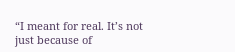“I meant for real. It’s not just because of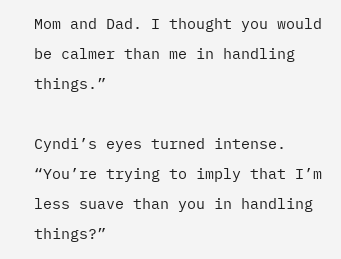Mom and Dad. I thought you would be calmer than me in handling things.”

Cyndi’s eyes turned intense. “You’re trying to imply that I’m less suave than you in handling things?”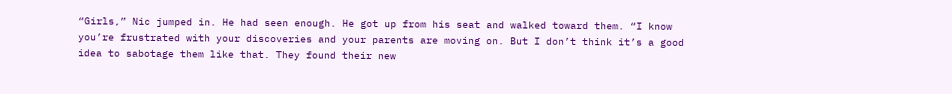“Girls,” Nic jumped in. He had seen enough. He got up from his seat and walked toward them. “I know you’re frustrated with your discoveries and your parents are moving on. But I don’t think it’s a good idea to sabotage them like that. They found their new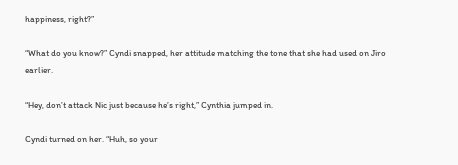happiness, right?”

“What do you know?” Cyndi snapped, her attitude matching the tone that she had used on Jiro earlier.

“Hey, don’t attack Nic just because he’s right,” Cynthia jumped in.

Cyndi turned on her. “Huh, so your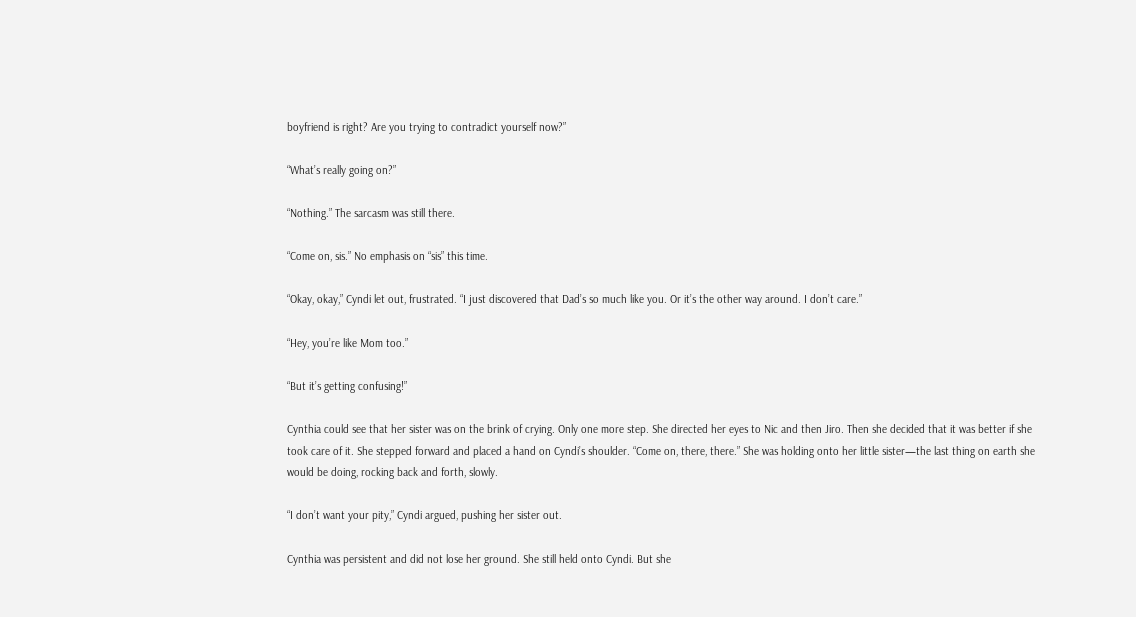boyfriend is right? Are you trying to contradict yourself now?”

“What’s really going on?”

“Nothing.” The sarcasm was still there.

“Come on, sis.” No emphasis on “sis” this time.

“Okay, okay,” Cyndi let out, frustrated. “I just discovered that Dad’s so much like you. Or it’s the other way around. I don’t care.”

“Hey, you’re like Mom too.”

“But it’s getting confusing!”

Cynthia could see that her sister was on the brink of crying. Only one more step. She directed her eyes to Nic and then Jiro. Then she decided that it was better if she took care of it. She stepped forward and placed a hand on Cyndi’s shoulder. “Come on, there, there.” She was holding onto her little sister—the last thing on earth she would be doing, rocking back and forth, slowly.

“I don’t want your pity,” Cyndi argued, pushing her sister out.

Cynthia was persistent and did not lose her ground. She still held onto Cyndi. But she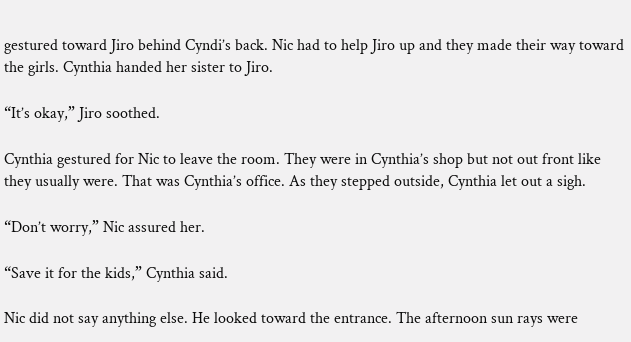gestured toward Jiro behind Cyndi’s back. Nic had to help Jiro up and they made their way toward the girls. Cynthia handed her sister to Jiro.

“It’s okay,” Jiro soothed.

Cynthia gestured for Nic to leave the room. They were in Cynthia’s shop but not out front like they usually were. That was Cynthia’s office. As they stepped outside, Cynthia let out a sigh.

“Don’t worry,” Nic assured her.

“Save it for the kids,” Cynthia said.

Nic did not say anything else. He looked toward the entrance. The afternoon sun rays were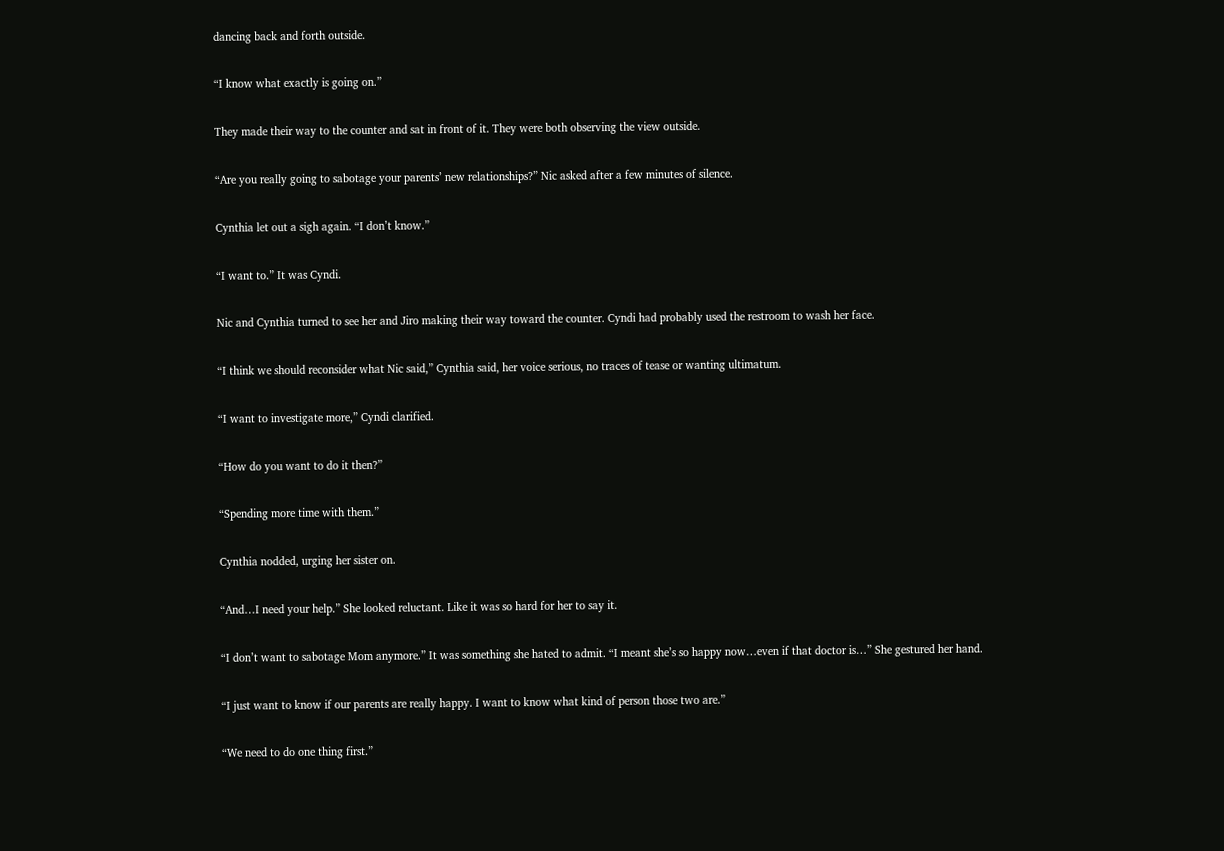dancing back and forth outside.

“I know what exactly is going on.”

They made their way to the counter and sat in front of it. They were both observing the view outside.

“Are you really going to sabotage your parents’ new relationships?” Nic asked after a few minutes of silence.

Cynthia let out a sigh again. “I don’t know.”

“I want to.” It was Cyndi.

Nic and Cynthia turned to see her and Jiro making their way toward the counter. Cyndi had probably used the restroom to wash her face.

“I think we should reconsider what Nic said,” Cynthia said, her voice serious, no traces of tease or wanting ultimatum.

“I want to investigate more,” Cyndi clarified.

“How do you want to do it then?”

“Spending more time with them.”

Cynthia nodded, urging her sister on.

“And…I need your help.” She looked reluctant. Like it was so hard for her to say it.

“I don’t want to sabotage Mom anymore.” It was something she hated to admit. “I meant she’s so happy now…even if that doctor is…” She gestured her hand.

“I just want to know if our parents are really happy. I want to know what kind of person those two are.”

“We need to do one thing first.”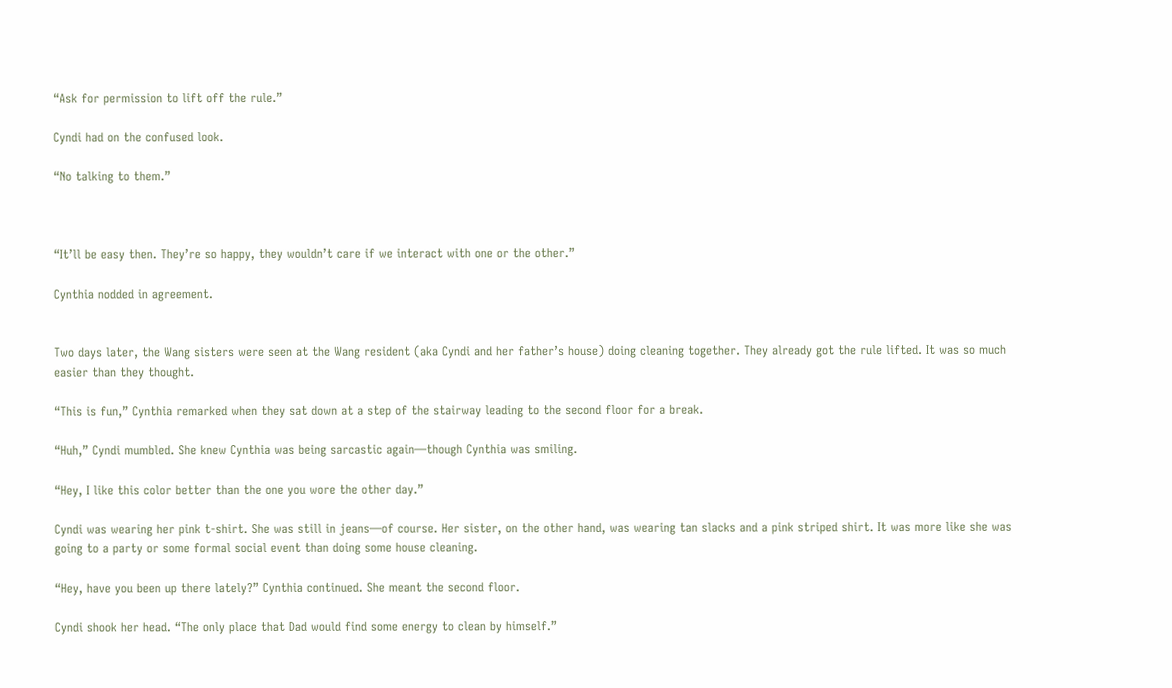“Ask for permission to lift off the rule.”

Cyndi had on the confused look.

“No talking to them.”



“It’ll be easy then. They’re so happy, they wouldn’t care if we interact with one or the other.”

Cynthia nodded in agreement.


Two days later, the Wang sisters were seen at the Wang resident (aka Cyndi and her father’s house) doing cleaning together. They already got the rule lifted. It was so much easier than they thought.

“This is fun,” Cynthia remarked when they sat down at a step of the stairway leading to the second floor for a break.

“Huh,” Cyndi mumbled. She knew Cynthia was being sarcastic again—though Cynthia was smiling.

“Hey, I like this color better than the one you wore the other day.”

Cyndi was wearing her pink t-shirt. She was still in jeans—of course. Her sister, on the other hand, was wearing tan slacks and a pink striped shirt. It was more like she was going to a party or some formal social event than doing some house cleaning.

“Hey, have you been up there lately?” Cynthia continued. She meant the second floor.

Cyndi shook her head. “The only place that Dad would find some energy to clean by himself.”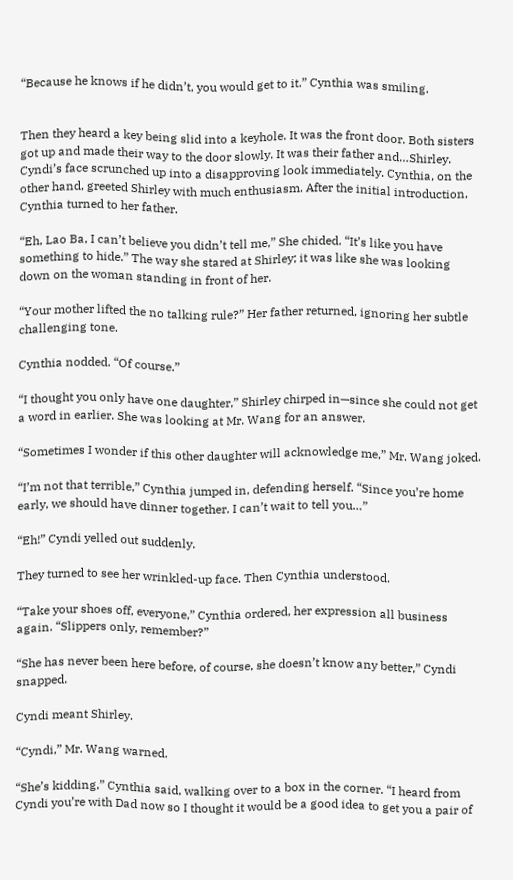“Because he knows if he didn’t, you would get to it.” Cynthia was smiling.


Then they heard a key being slid into a keyhole. It was the front door. Both sisters got up and made their way to the door slowly. It was their father and…Shirley. Cyndi’s face scrunched up into a disapproving look immediately. Cynthia, on the other hand, greeted Shirley with much enthusiasm. After the initial introduction, Cynthia turned to her father.

“Eh, Lao Ba, I can’t believe you didn’t tell me,” She chided. “It’s like you have something to hide.” The way she stared at Shirley; it was like she was looking down on the woman standing in front of her.

“Your mother lifted the no talking rule?” Her father returned, ignoring her subtle challenging tone.

Cynthia nodded. “Of course.”

“I thought you only have one daughter,” Shirley chirped in—since she could not get a word in earlier. She was looking at Mr. Wang for an answer.

“Sometimes I wonder if this other daughter will acknowledge me,” Mr. Wang joked.

“I’m not that terrible,” Cynthia jumped in, defending herself. “Since you’re home early, we should have dinner together. I can’t wait to tell you…”

“Eh!” Cyndi yelled out suddenly.

They turned to see her wrinkled-up face. Then Cynthia understood.

“Take your shoes off, everyone,” Cynthia ordered, her expression all business again. “Slippers only, remember?”

“She has never been here before, of course, she doesn’t know any better,” Cyndi snapped.

Cyndi meant Shirley.

“Cyndi,” Mr. Wang warned.

“She’s kidding,” Cynthia said, walking over to a box in the corner. “I heard from Cyndi you’re with Dad now so I thought it would be a good idea to get you a pair of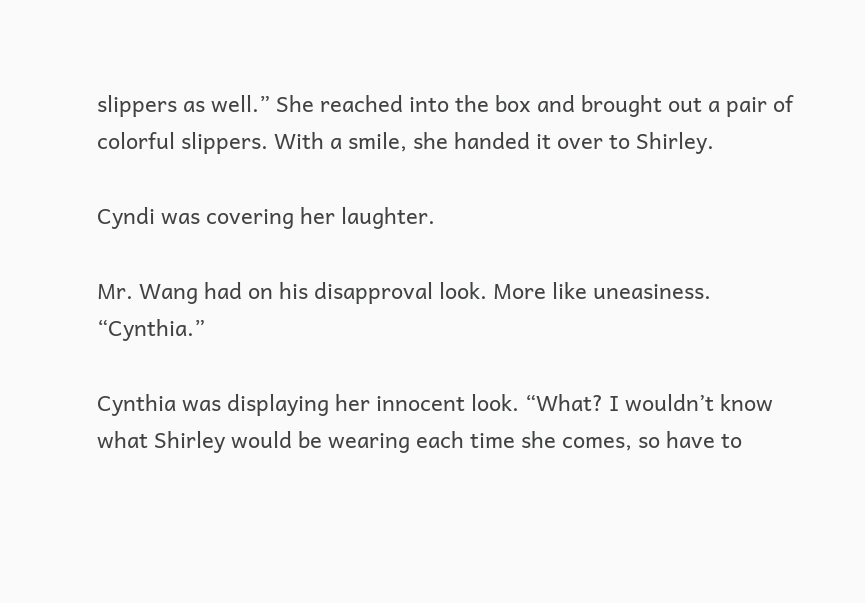slippers as well.” She reached into the box and brought out a pair of colorful slippers. With a smile, she handed it over to Shirley.

Cyndi was covering her laughter.

Mr. Wang had on his disapproval look. More like uneasiness. “Cynthia.”

Cynthia was displaying her innocent look. “What? I wouldn’t know what Shirley would be wearing each time she comes, so have to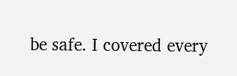be safe. I covered every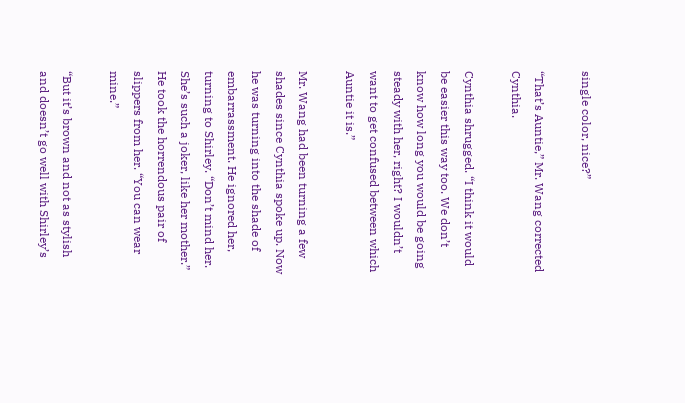single color, nice?”

“That’s Auntie,” Mr. Wang corrected Cynthia.

Cynthia shrugged. “I think it would be easier this way too. We don’t know how long you would be going steady with her, right? I wouldn’t want to get confused between which Auntie it is.”

Mr. Wang had been turning a few shades since Cynthia spoke up. Now he was turning into the shade of embarrassment. He ignored her, turning to Shirley. “Don’t mind her. She’s such a joker, like her mother.” He took the horrendous pair of slippers from her. “You can wear mine.”

“But it’s brown and not as stylish and doesn’t go well with Shirley’s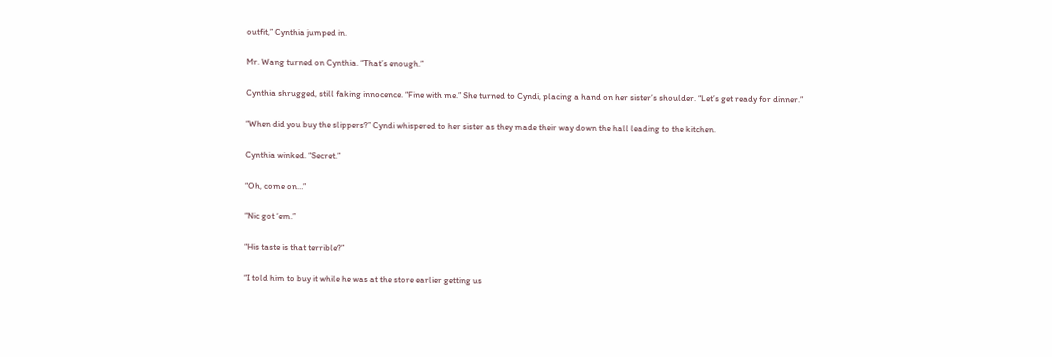outfit,” Cynthia jumped in.

Mr. Wang turned on Cynthia. “That’s enough.”

Cynthia shrugged, still faking innocence. “Fine with me.” She turned to Cyndi, placing a hand on her sister’s shoulder. “Let’s get ready for dinner.”

“When did you buy the slippers?” Cyndi whispered to her sister as they made their way down the hall leading to the kitchen.

Cynthia winked. “Secret.”

“Oh, come on…”

“Nic got ‘em.”

“His taste is that terrible?”

“I told him to buy it while he was at the store earlier getting us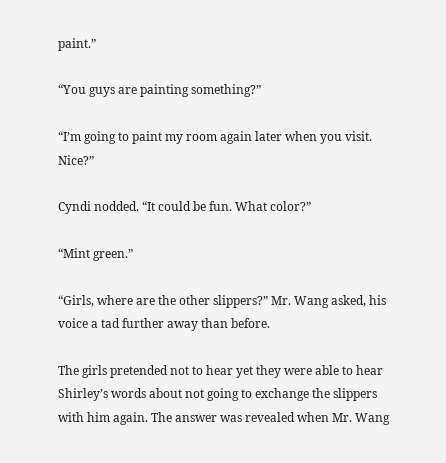paint.”

“You guys are painting something?”

“I’m going to paint my room again later when you visit. Nice?”

Cyndi nodded. “It could be fun. What color?”

“Mint green.”

“Girls, where are the other slippers?” Mr. Wang asked, his voice a tad further away than before.

The girls pretended not to hear yet they were able to hear Shirley’s words about not going to exchange the slippers with him again. The answer was revealed when Mr. Wang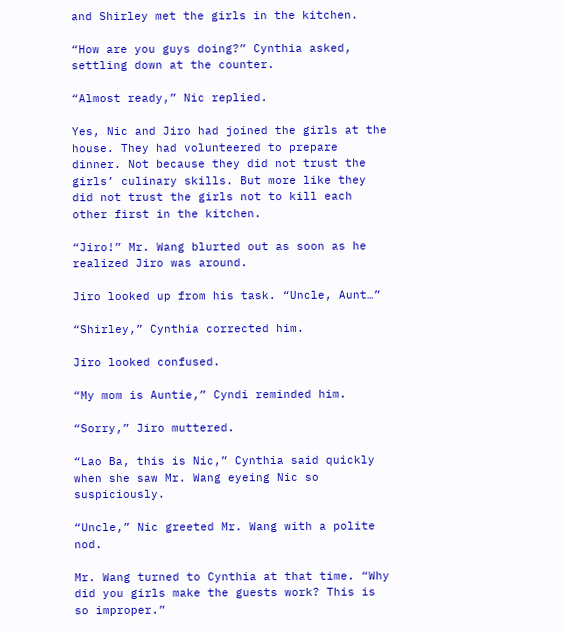and Shirley met the girls in the kitchen.

“How are you guys doing?” Cynthia asked, settling down at the counter.

“Almost ready,” Nic replied.

Yes, Nic and Jiro had joined the girls at the house. They had volunteered to prepare dinner. Not because they did not trust the girls’ culinary skills. But more like they did not trust the girls not to kill each other first in the kitchen.

“Jiro!” Mr. Wang blurted out as soon as he realized Jiro was around.

Jiro looked up from his task. “Uncle, Aunt…”

“Shirley,” Cynthia corrected him.

Jiro looked confused.

“My mom is Auntie,” Cyndi reminded him.

“Sorry,” Jiro muttered.

“Lao Ba, this is Nic,” Cynthia said quickly when she saw Mr. Wang eyeing Nic so suspiciously.

“Uncle,” Nic greeted Mr. Wang with a polite nod.

Mr. Wang turned to Cynthia at that time. “Why did you girls make the guests work? This is so improper.”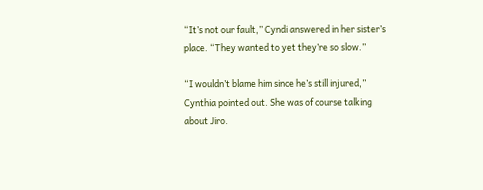“It’s not our fault,” Cyndi answered in her sister’s place. “They wanted to yet they’re so slow.”

“I wouldn’t blame him since he’s still injured,” Cynthia pointed out. She was of course talking about Jiro.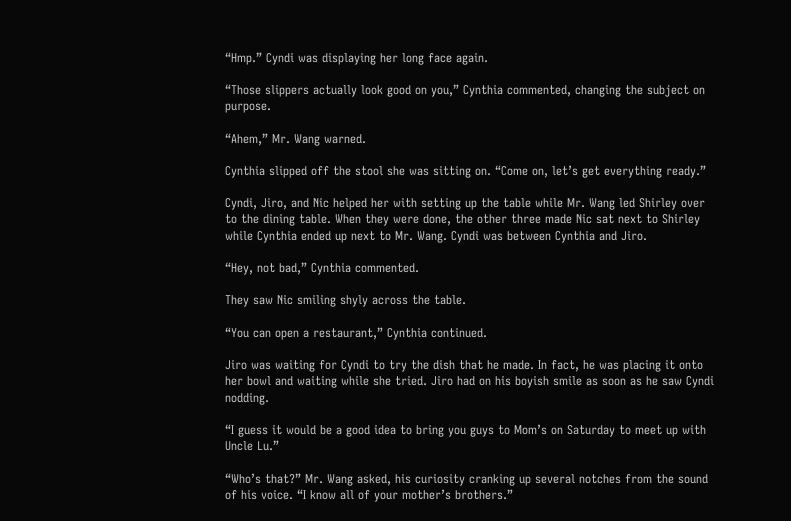“Hmp.” Cyndi was displaying her long face again.

“Those slippers actually look good on you,” Cynthia commented, changing the subject on purpose.

“Ahem,” Mr. Wang warned.

Cynthia slipped off the stool she was sitting on. “Come on, let’s get everything ready.”

Cyndi, Jiro, and Nic helped her with setting up the table while Mr. Wang led Shirley over to the dining table. When they were done, the other three made Nic sat next to Shirley while Cynthia ended up next to Mr. Wang. Cyndi was between Cynthia and Jiro.

“Hey, not bad,” Cynthia commented.

They saw Nic smiling shyly across the table.

“You can open a restaurant,” Cynthia continued.

Jiro was waiting for Cyndi to try the dish that he made. In fact, he was placing it onto her bowl and waiting while she tried. Jiro had on his boyish smile as soon as he saw Cyndi nodding.

“I guess it would be a good idea to bring you guys to Mom’s on Saturday to meet up with Uncle Lu.”

“Who’s that?” Mr. Wang asked, his curiosity cranking up several notches from the sound of his voice. “I know all of your mother’s brothers.”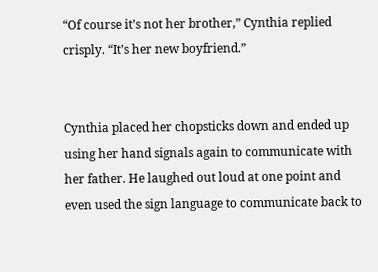“Of course it’s not her brother,” Cynthia replied crisply. “It’s her new boyfriend.”


Cynthia placed her chopsticks down and ended up using her hand signals again to communicate with her father. He laughed out loud at one point and even used the sign language to communicate back to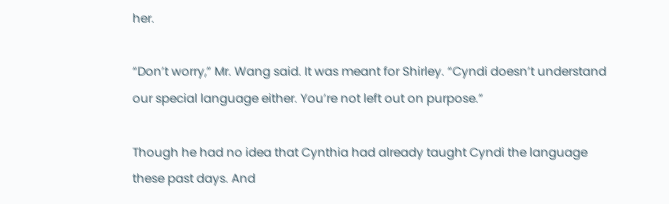her.

“Don’t worry,” Mr. Wang said. It was meant for Shirley. “Cyndi doesn’t understand our special language either. You’re not left out on purpose.”

Though he had no idea that Cynthia had already taught Cyndi the language these past days. And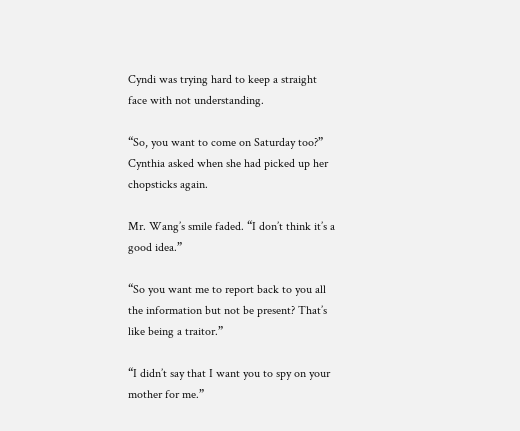Cyndi was trying hard to keep a straight face with not understanding.

“So, you want to come on Saturday too?” Cynthia asked when she had picked up her chopsticks again.

Mr. Wang’s smile faded. “I don’t think it’s a good idea.”

“So you want me to report back to you all the information but not be present? That’s like being a traitor.”

“I didn’t say that I want you to spy on your mother for me.”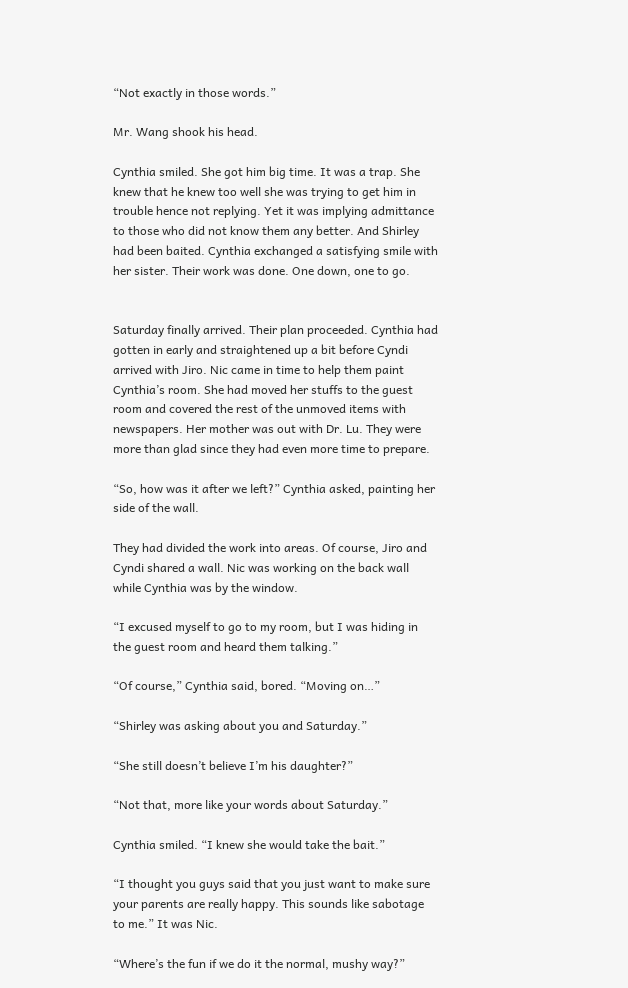“Not exactly in those words.”

Mr. Wang shook his head.

Cynthia smiled. She got him big time. It was a trap. She knew that he knew too well she was trying to get him in trouble hence not replying. Yet it was implying admittance to those who did not know them any better. And Shirley had been baited. Cynthia exchanged a satisfying smile with her sister. Their work was done. One down, one to go.


Saturday finally arrived. Their plan proceeded. Cynthia had gotten in early and straightened up a bit before Cyndi arrived with Jiro. Nic came in time to help them paint Cynthia’s room. She had moved her stuffs to the guest room and covered the rest of the unmoved items with newspapers. Her mother was out with Dr. Lu. They were more than glad since they had even more time to prepare.

“So, how was it after we left?” Cynthia asked, painting her side of the wall.

They had divided the work into areas. Of course, Jiro and Cyndi shared a wall. Nic was working on the back wall while Cynthia was by the window.

“I excused myself to go to my room, but I was hiding in the guest room and heard them talking.”

“Of course,” Cynthia said, bored. “Moving on…”

“Shirley was asking about you and Saturday.”

“She still doesn’t believe I’m his daughter?”

“Not that, more like your words about Saturday.”

Cynthia smiled. “I knew she would take the bait.”

“I thought you guys said that you just want to make sure your parents are really happy. This sounds like sabotage to me.” It was Nic.

“Where’s the fun if we do it the normal, mushy way?”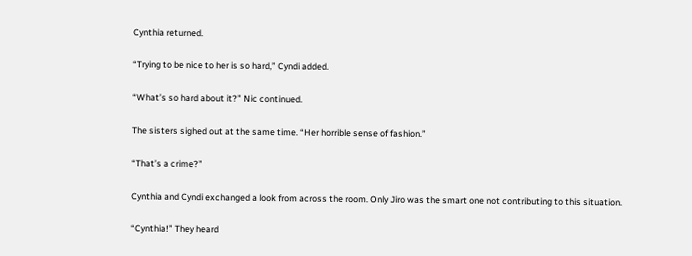Cynthia returned.

“Trying to be nice to her is so hard,” Cyndi added.

“What’s so hard about it?” Nic continued.

The sisters sighed out at the same time. “Her horrible sense of fashion.”

“That’s a crime?”

Cynthia and Cyndi exchanged a look from across the room. Only Jiro was the smart one not contributing to this situation.

“Cynthia!” They heard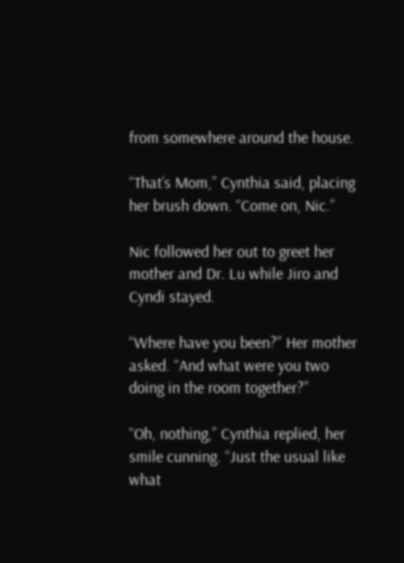from somewhere around the house.

“That’s Mom,” Cynthia said, placing her brush down. “Come on, Nic.”

Nic followed her out to greet her mother and Dr. Lu while Jiro and Cyndi stayed.

“Where have you been?” Her mother asked. “And what were you two doing in the room together?”

“Oh, nothing,” Cynthia replied, her smile cunning. “Just the usual like what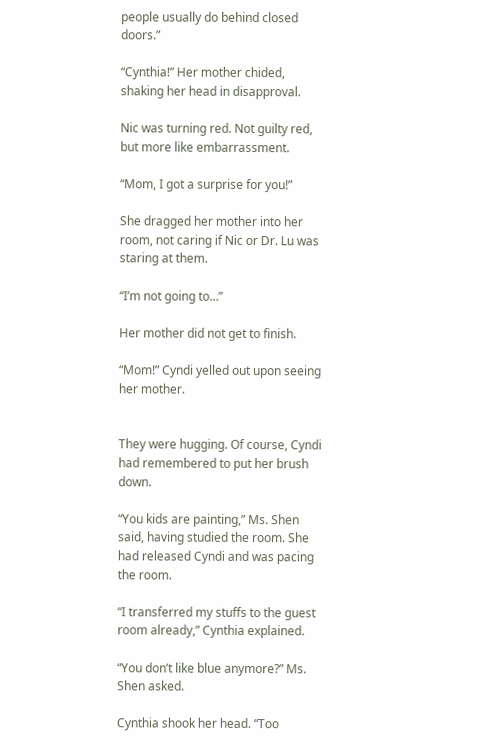people usually do behind closed doors.”

“Cynthia!” Her mother chided, shaking her head in disapproval.

Nic was turning red. Not guilty red, but more like embarrassment.

“Mom, I got a surprise for you!”

She dragged her mother into her room, not caring if Nic or Dr. Lu was staring at them.

“I’m not going to…”

Her mother did not get to finish.

“Mom!” Cyndi yelled out upon seeing her mother.


They were hugging. Of course, Cyndi had remembered to put her brush down.

“You kids are painting,” Ms. Shen said, having studied the room. She had released Cyndi and was pacing the room.

“I transferred my stuffs to the guest room already,” Cynthia explained.

“You don’t like blue anymore?” Ms. Shen asked.

Cynthia shook her head. “Too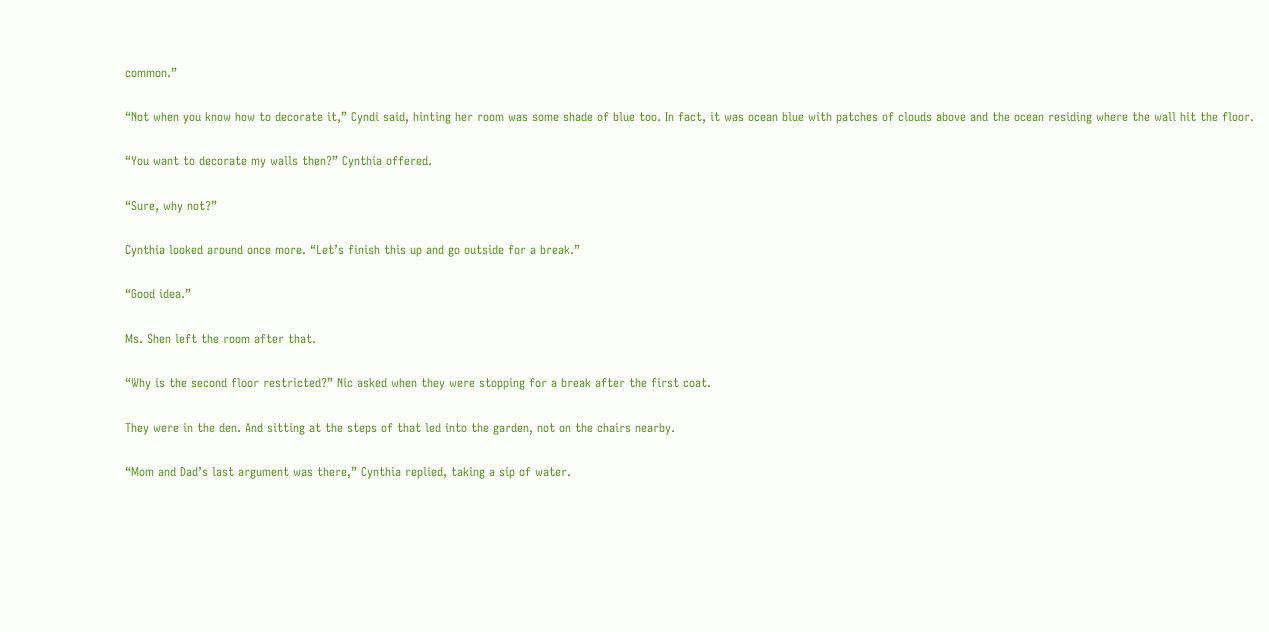common.”

“Not when you know how to decorate it,” Cyndi said, hinting her room was some shade of blue too. In fact, it was ocean blue with patches of clouds above and the ocean residing where the wall hit the floor.

“You want to decorate my walls then?” Cynthia offered.

“Sure, why not?”

Cynthia looked around once more. “Let’s finish this up and go outside for a break.”

“Good idea.”

Ms. Shen left the room after that.

“Why is the second floor restricted?” Nic asked when they were stopping for a break after the first coat.

They were in the den. And sitting at the steps of that led into the garden, not on the chairs nearby.

“Mom and Dad’s last argument was there,” Cynthia replied, taking a sip of water.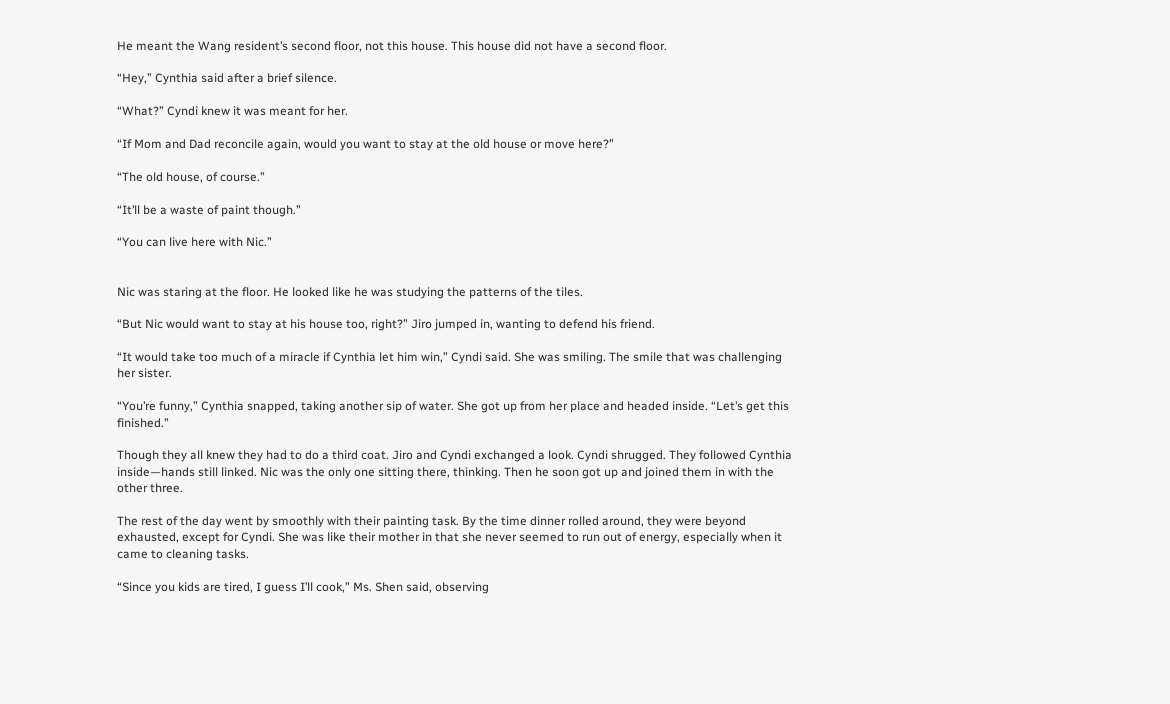He meant the Wang resident’s second floor, not this house. This house did not have a second floor.

“Hey,” Cynthia said after a brief silence.

“What?” Cyndi knew it was meant for her.

“If Mom and Dad reconcile again, would you want to stay at the old house or move here?”

“The old house, of course.”

“It’ll be a waste of paint though.”

“You can live here with Nic.”


Nic was staring at the floor. He looked like he was studying the patterns of the tiles.

“But Nic would want to stay at his house too, right?” Jiro jumped in, wanting to defend his friend.

“It would take too much of a miracle if Cynthia let him win,” Cyndi said. She was smiling. The smile that was challenging her sister.

“You’re funny,” Cynthia snapped, taking another sip of water. She got up from her place and headed inside. “Let’s get this finished.”

Though they all knew they had to do a third coat. Jiro and Cyndi exchanged a look. Cyndi shrugged. They followed Cynthia inside—hands still linked. Nic was the only one sitting there, thinking. Then he soon got up and joined them in with the other three.

The rest of the day went by smoothly with their painting task. By the time dinner rolled around, they were beyond exhausted, except for Cyndi. She was like their mother in that she never seemed to run out of energy, especially when it came to cleaning tasks.

“Since you kids are tired, I guess I’ll cook,” Ms. Shen said, observing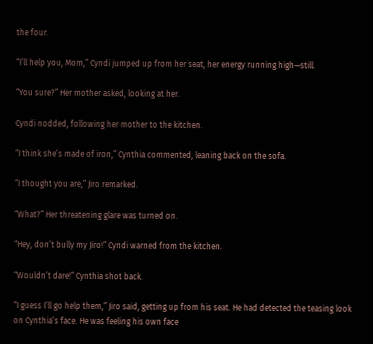the four.

“I’ll help you, Mom,” Cyndi jumped up from her seat, her energy running high—still.

“You sure?” Her mother asked, looking at her.

Cyndi nodded, following her mother to the kitchen.

“I think she’s made of iron,” Cynthia commented, leaning back on the sofa.

“I thought you are,” Jiro remarked.

“What?” Her threatening glare was turned on.

“Hey, don’t bully my Jiro!” Cyndi warned from the kitchen.

“Wouldn’t dare!” Cynthia shot back.

“I guess I’ll go help them,” Jiro said, getting up from his seat. He had detected the teasing look on Cynthia’s face. He was feeling his own face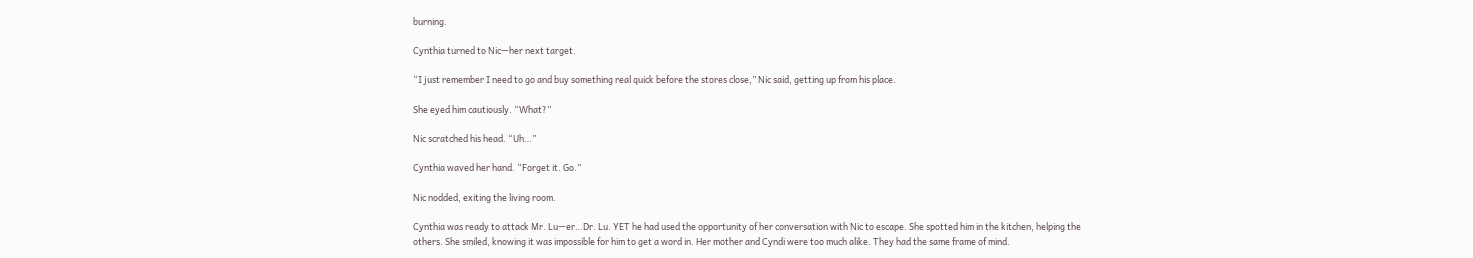burning.

Cynthia turned to Nic—her next target.

“I just remember I need to go and buy something real quick before the stores close,” Nic said, getting up from his place.

She eyed him cautiously. “What?”

Nic scratched his head. “Uh…”

Cynthia waved her hand. “Forget it. Go.”

Nic nodded, exiting the living room.

Cynthia was ready to attack Mr. Lu—er…Dr. Lu. YET he had used the opportunity of her conversation with Nic to escape. She spotted him in the kitchen, helping the others. She smiled, knowing it was impossible for him to get a word in. Her mother and Cyndi were too much alike. They had the same frame of mind.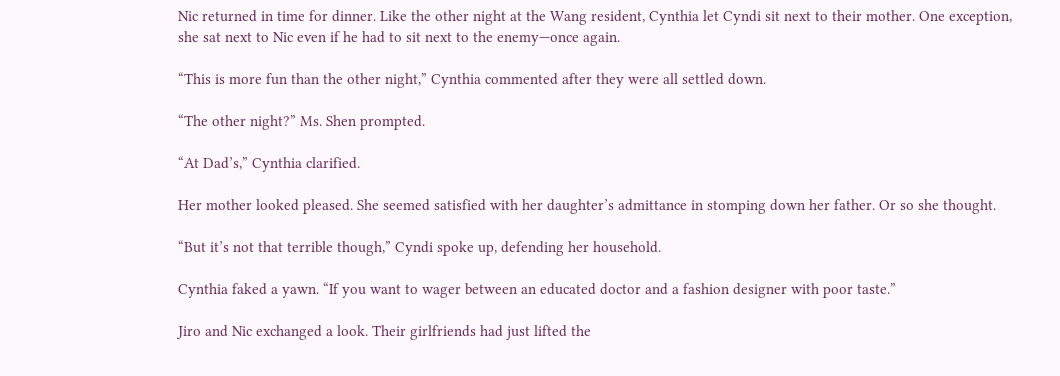Nic returned in time for dinner. Like the other night at the Wang resident, Cynthia let Cyndi sit next to their mother. One exception, she sat next to Nic even if he had to sit next to the enemy—once again.

“This is more fun than the other night,” Cynthia commented after they were all settled down.

“The other night?” Ms. Shen prompted.

“At Dad’s,” Cynthia clarified.

Her mother looked pleased. She seemed satisfied with her daughter’s admittance in stomping down her father. Or so she thought.

“But it’s not that terrible though,” Cyndi spoke up, defending her household.

Cynthia faked a yawn. “If you want to wager between an educated doctor and a fashion designer with poor taste.”

Jiro and Nic exchanged a look. Their girlfriends had just lifted the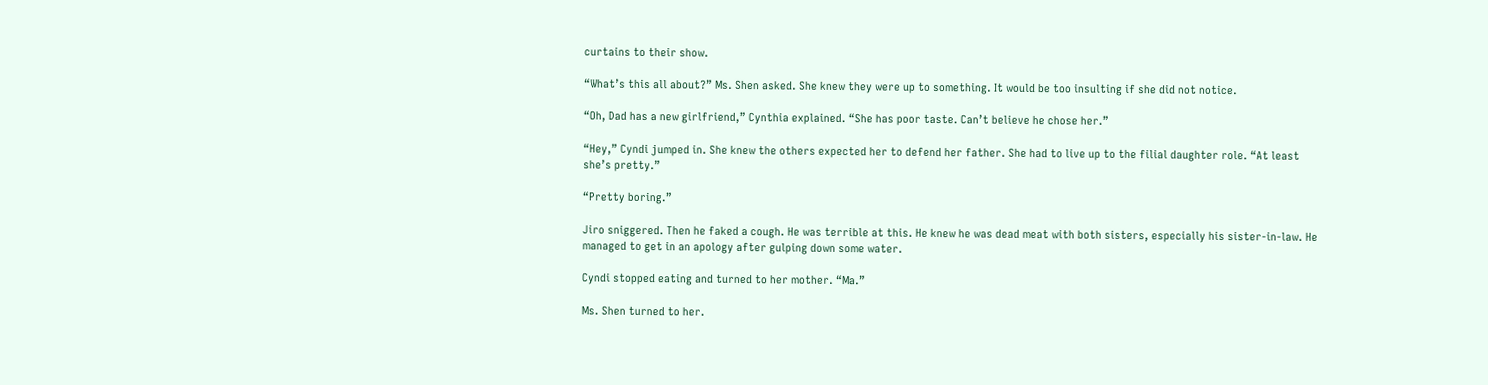curtains to their show.

“What’s this all about?” Ms. Shen asked. She knew they were up to something. It would be too insulting if she did not notice.

“Oh, Dad has a new girlfriend,” Cynthia explained. “She has poor taste. Can’t believe he chose her.”

“Hey,” Cyndi jumped in. She knew the others expected her to defend her father. She had to live up to the filial daughter role. “At least she’s pretty.”

“Pretty boring.”

Jiro sniggered. Then he faked a cough. He was terrible at this. He knew he was dead meat with both sisters, especially his sister-in-law. He managed to get in an apology after gulping down some water.

Cyndi stopped eating and turned to her mother. “Ma.”

Ms. Shen turned to her.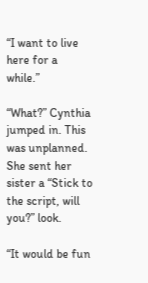“I want to live here for a while.”

“What?” Cynthia jumped in. This was unplanned. She sent her sister a “Stick to the script, will you?” look.

“It would be fun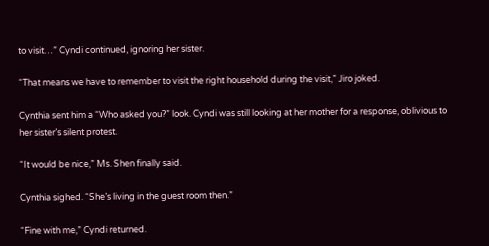to visit…” Cyndi continued, ignoring her sister.

“That means we have to remember to visit the right household during the visit,” Jiro joked.

Cynthia sent him a “Who asked you?” look. Cyndi was still looking at her mother for a response, oblivious to her sister’s silent protest.

“It would be nice,” Ms. Shen finally said.

Cynthia sighed. “She’s living in the guest room then.”

“Fine with me,” Cyndi returned.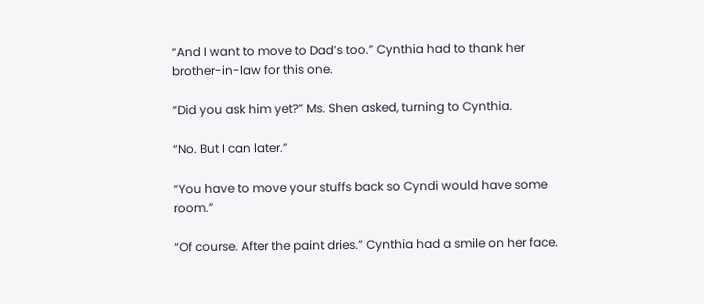“And I want to move to Dad’s too.” Cynthia had to thank her brother-in-law for this one.

“Did you ask him yet?” Ms. Shen asked, turning to Cynthia.

“No. But I can later.”

“You have to move your stuffs back so Cyndi would have some room.”

“Of course. After the paint dries.” Cynthia had a smile on her face.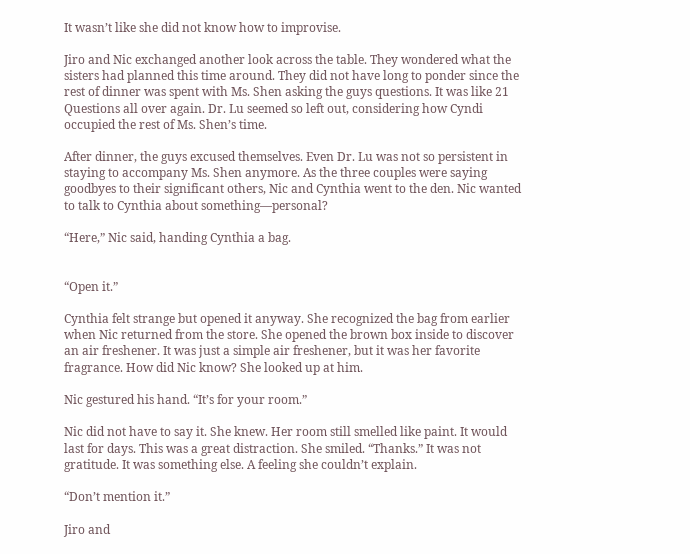It wasn’t like she did not know how to improvise.

Jiro and Nic exchanged another look across the table. They wondered what the sisters had planned this time around. They did not have long to ponder since the rest of dinner was spent with Ms. Shen asking the guys questions. It was like 21 Questions all over again. Dr. Lu seemed so left out, considering how Cyndi occupied the rest of Ms. Shen’s time.

After dinner, the guys excused themselves. Even Dr. Lu was not so persistent in staying to accompany Ms. Shen anymore. As the three couples were saying goodbyes to their significant others, Nic and Cynthia went to the den. Nic wanted to talk to Cynthia about something—personal?

“Here,” Nic said, handing Cynthia a bag.


“Open it.”

Cynthia felt strange but opened it anyway. She recognized the bag from earlier when Nic returned from the store. She opened the brown box inside to discover an air freshener. It was just a simple air freshener, but it was her favorite fragrance. How did Nic know? She looked up at him.

Nic gestured his hand. “It’s for your room.”

Nic did not have to say it. She knew. Her room still smelled like paint. It would last for days. This was a great distraction. She smiled. “Thanks.” It was not gratitude. It was something else. A feeling she couldn’t explain.

“Don’t mention it.”

Jiro and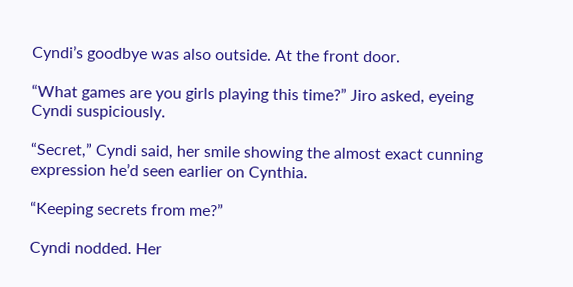Cyndi’s goodbye was also outside. At the front door.

“What games are you girls playing this time?” Jiro asked, eyeing Cyndi suspiciously.

“Secret,” Cyndi said, her smile showing the almost exact cunning expression he’d seen earlier on Cynthia.

“Keeping secrets from me?”

Cyndi nodded. Her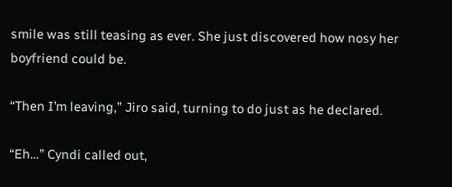smile was still teasing as ever. She just discovered how nosy her boyfriend could be.

“Then I’m leaving,” Jiro said, turning to do just as he declared.

“Eh…” Cyndi called out,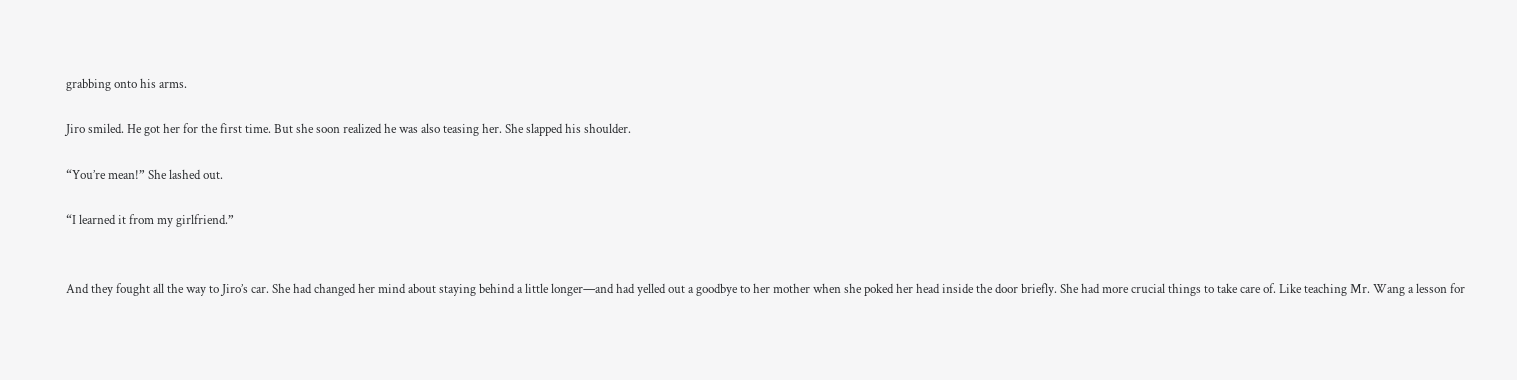grabbing onto his arms.

Jiro smiled. He got her for the first time. But she soon realized he was also teasing her. She slapped his shoulder.

“You’re mean!” She lashed out.

“I learned it from my girlfriend.”


And they fought all the way to Jiro’s car. She had changed her mind about staying behind a little longer—and had yelled out a goodbye to her mother when she poked her head inside the door briefly. She had more crucial things to take care of. Like teaching Mr. Wang a lesson for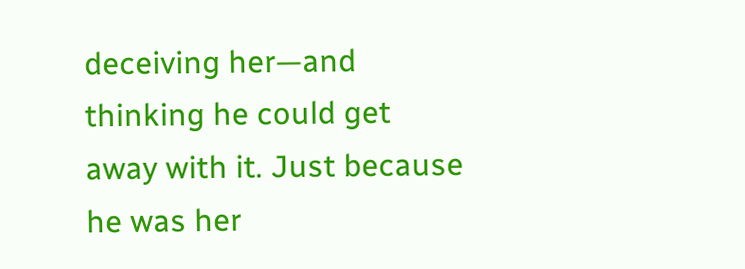deceiving her—and thinking he could get away with it. Just because he was her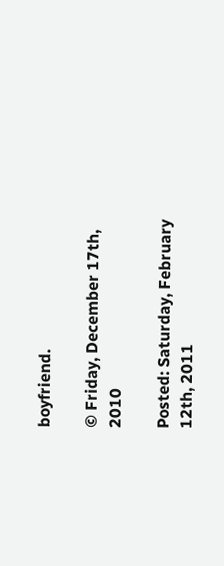boyfriend.

© Friday, December 17th, 2010

Posted: Saturday, February 12th, 2011